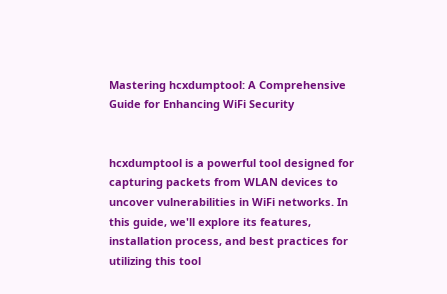Mastering hcxdumptool: A Comprehensive Guide for Enhancing WiFi Security


hcxdumptool is a powerful tool designed for capturing packets from WLAN devices to uncover vulnerabilities in WiFi networks. In this guide, we'll explore its features, installation process, and best practices for utilizing this tool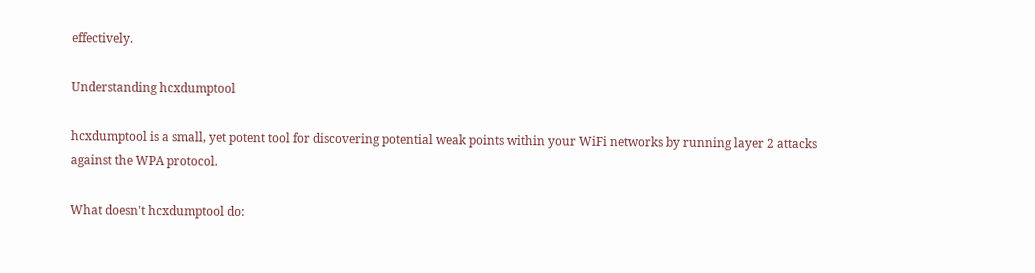effectively.

Understanding hcxdumptool

hcxdumptool is a small, yet potent tool for discovering potential weak points within your WiFi networks by running layer 2 attacks against the WPA protocol.

What doesn't hcxdumptool do: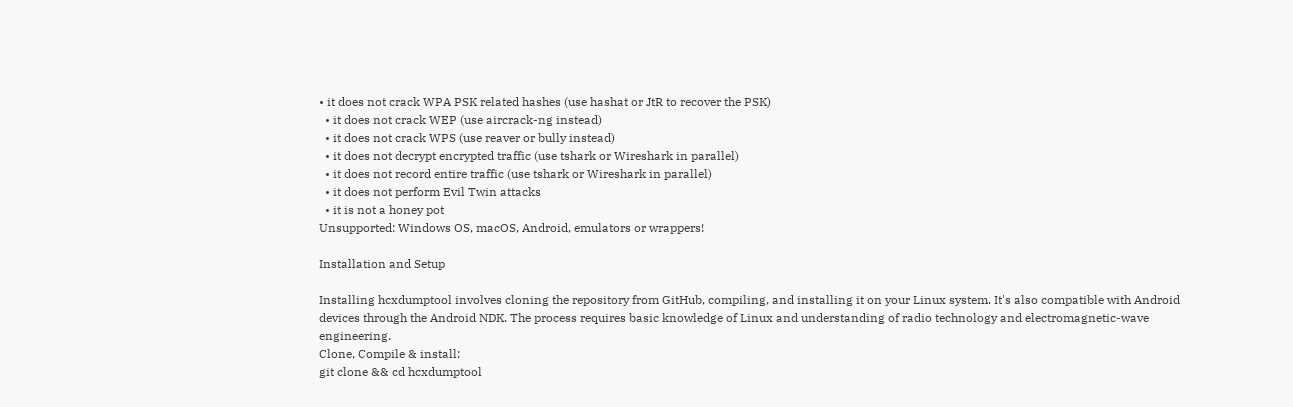• it does not crack WPA PSK related hashes (use hashat or JtR to recover the PSK)
  • it does not crack WEP (use aircrack-ng instead)
  • it does not crack WPS (use reaver or bully instead)
  • it does not decrypt encrypted traffic (use tshark or Wireshark in parallel)
  • it does not record entire traffic (use tshark or Wireshark in parallel)
  • it does not perform Evil Twin attacks
  • it is not a honey pot
Unsupported: Windows OS, macOS, Android, emulators or wrappers!

Installation and Setup

Installing hcxdumptool involves cloning the repository from GitHub, compiling, and installing it on your Linux system. It's also compatible with Android devices through the Android NDK. The process requires basic knowledge of Linux and understanding of radio technology and electromagnetic-wave engineering.
Clone, Compile & install:
git clone && cd hcxdumptool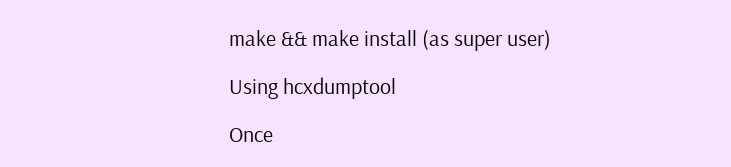make && make install (as super user)

Using hcxdumptool

Once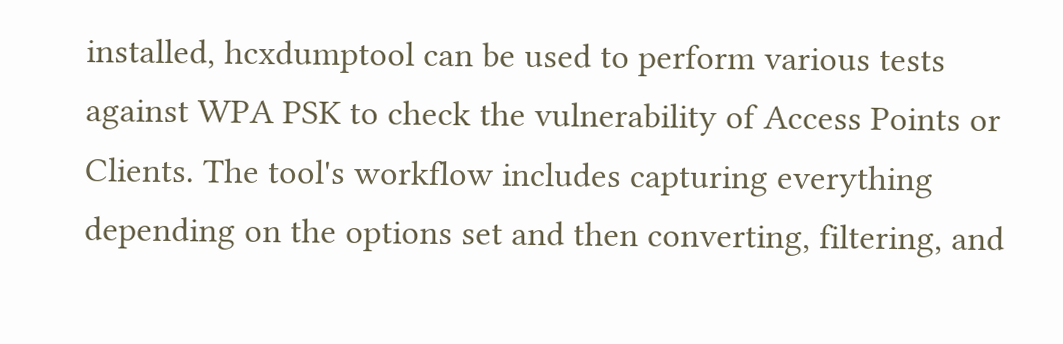installed, hcxdumptool can be used to perform various tests against WPA PSK to check the vulnerability of Access Points or Clients. The tool's workflow includes capturing everything depending on the options set and then converting, filtering, and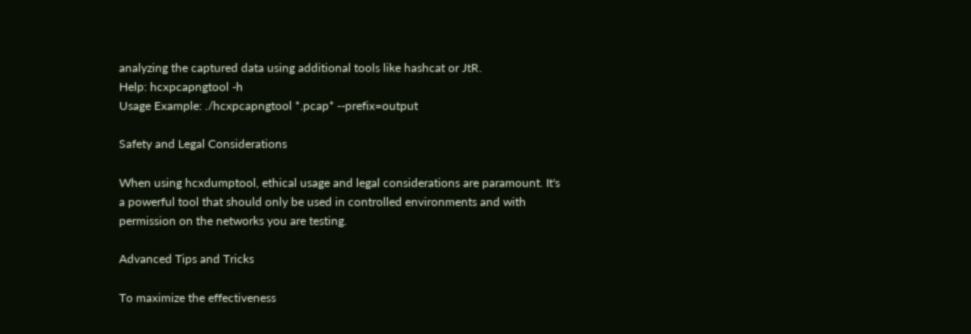analyzing the captured data using additional tools like hashcat or JtR.
Help: hcxpcapngtool -h
Usage Example: ./hcxpcapngtool *.pcap* --prefix=output

Safety and Legal Considerations

When using hcxdumptool, ethical usage and legal considerations are paramount. It's a powerful tool that should only be used in controlled environments and with permission on the networks you are testing.

Advanced Tips and Tricks

To maximize the effectiveness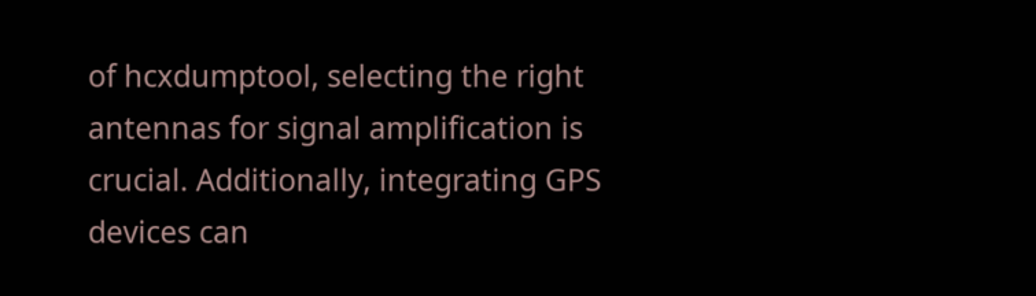of hcxdumptool, selecting the right antennas for signal amplification is crucial. Additionally, integrating GPS devices can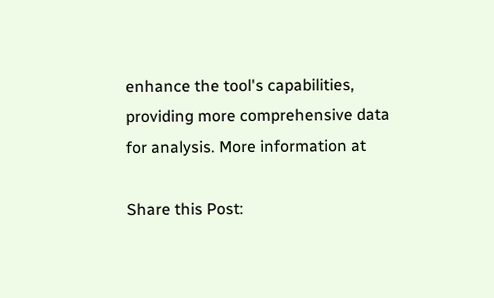enhance the tool's capabilities, providing more comprehensive data for analysis. More information at

Share this Post: